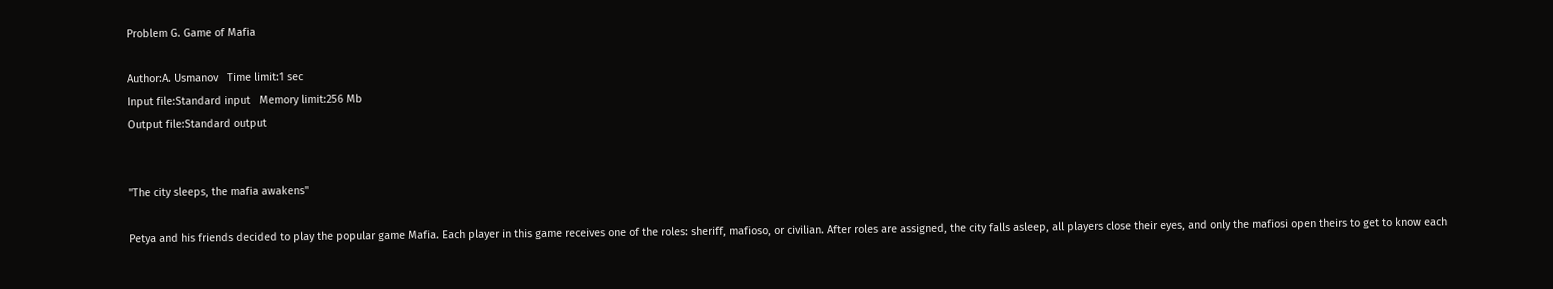Problem G. Game of Mafia

Author:A. Usmanov   Time limit:1 sec
Input file:Standard input   Memory limit:256 Mb
Output file:Standard output


"The city sleeps, the mafia awakens"

Petya and his friends decided to play the popular game Mafia. Each player in this game receives one of the roles: sheriff, mafioso, or civilian. After roles are assigned, the city falls asleep, all players close their eyes, and only the mafiosi open theirs to get to know each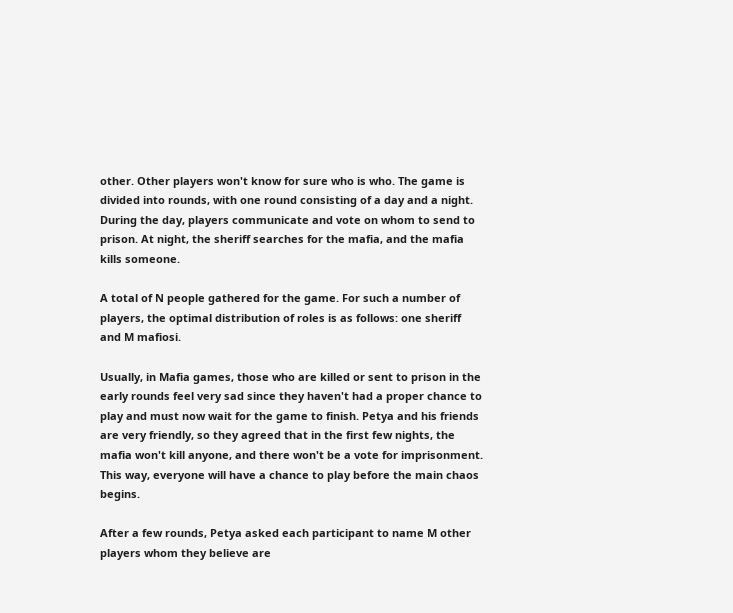other. Other players won't know for sure who is who. The game is divided into rounds, with one round consisting of a day and a night. During the day, players communicate and vote on whom to send to prison. At night, the sheriff searches for the mafia, and the mafia kills someone.

A total of N people gathered for the game. For such a number of players, the optimal distribution of roles is as follows: one sheriff and M mafiosi.

Usually, in Mafia games, those who are killed or sent to prison in the early rounds feel very sad since they haven't had a proper chance to play and must now wait for the game to finish. Petya and his friends are very friendly, so they agreed that in the first few nights, the mafia won't kill anyone, and there won't be a vote for imprisonment. This way, everyone will have a chance to play before the main chaos begins.

After a few rounds, Petya asked each participant to name M other players whom they believe are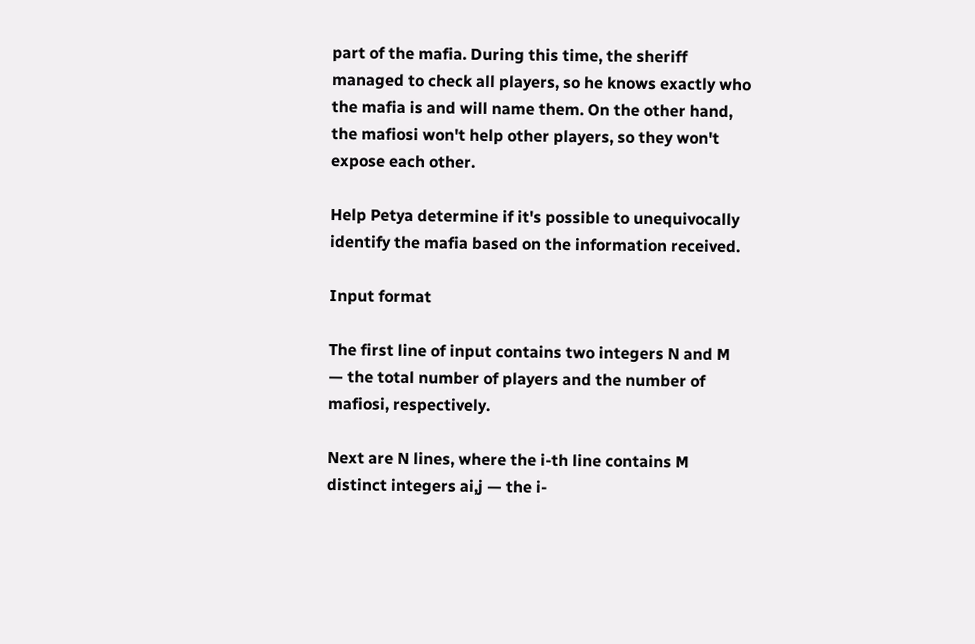part of the mafia. During this time, the sheriff managed to check all players, so he knows exactly who the mafia is and will name them. On the other hand, the mafiosi won't help other players, so they won't expose each other.

Help Petya determine if it's possible to unequivocally identify the mafia based on the information received.

Input format

The first line of input contains two integers N and M — the total number of players and the number of mafiosi, respectively.

Next are N lines, where the i-th line contains M distinct integers ai,j — the i-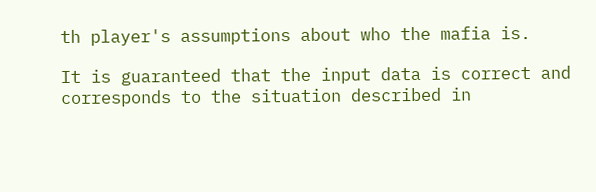th player's assumptions about who the mafia is.

It is guaranteed that the input data is correct and corresponds to the situation described in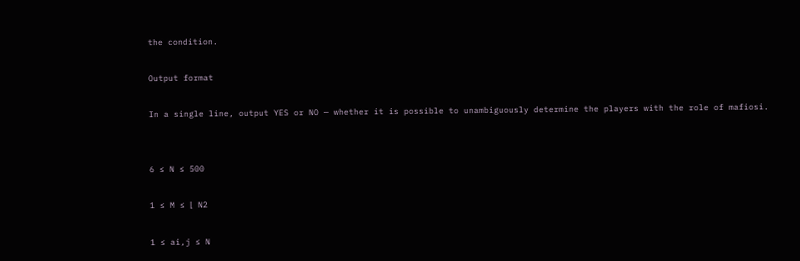the condition.

Output format

In a single line, output YES or NO — whether it is possible to unambiguously determine the players with the role of mafiosi.


6 ≤ N ≤ 500

1 ≤ M ≤ ⌊ N2

1 ≤ ai,j ≤ N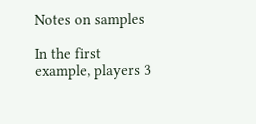Notes on samples

In the first example, players 3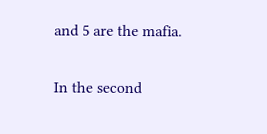and 5 are the mafia.

In the second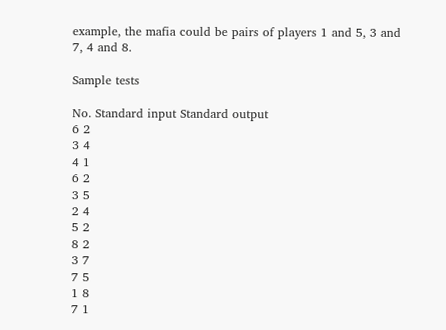example, the mafia could be pairs of players 1 and 5, 3 and 7, 4 and 8.

Sample tests

No. Standard input Standard output
6 2
3 4
4 1
6 2
3 5
2 4
5 2
8 2
3 7
7 5
1 8
7 1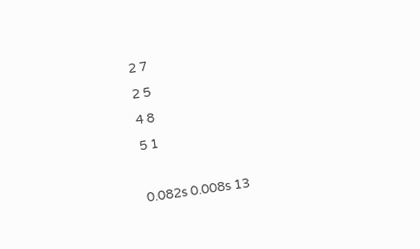2 7
2 5
4 8
5 1

0.082s 0.008s 13